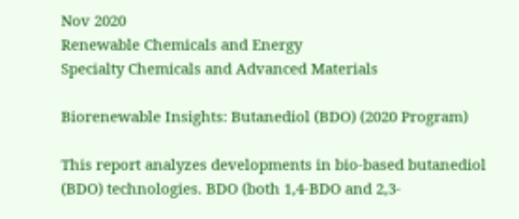Nov 2020
Renewable Chemicals and Energy
Specialty Chemicals and Advanced Materials

Biorenewable Insights: Butanediol (BDO) (2020 Program)

This report analyzes developments in bio-based butanediol (BDO) technologies. BDO (both 1,4-BDO and 2,3-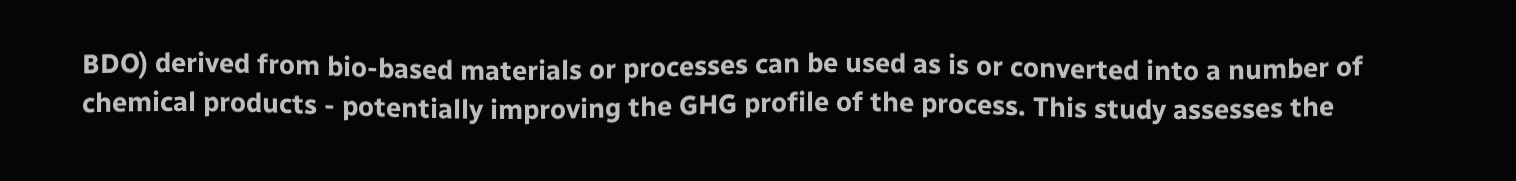BDO) derived from bio-based materials or processes can be used as is or converted into a number of chemical products - potentially improving the GHG profile of the process. This study assesses the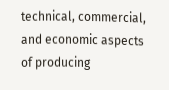technical, commercial, and economic aspects of producing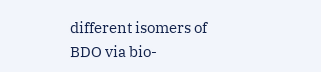different isomers of BDO via bio-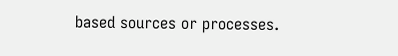based sources or processes.